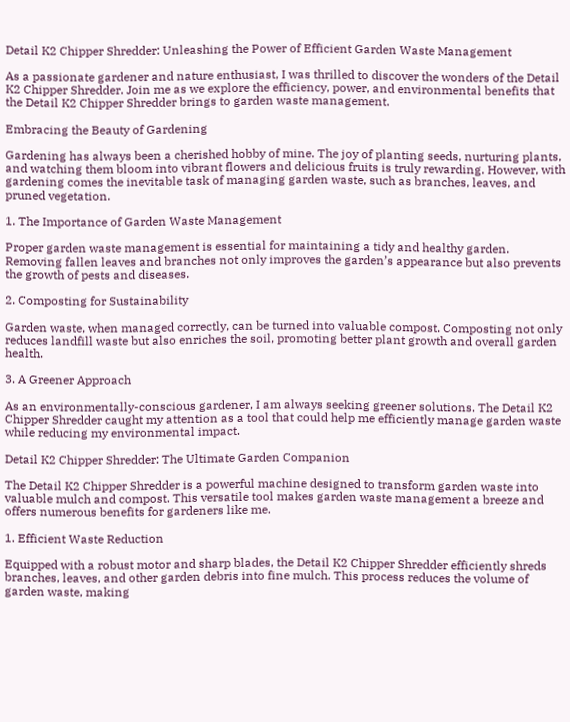Detail K2 Chipper Shredder: Unleashing the Power of Efficient Garden Waste Management

As a passionate gardener and nature enthusiast, I was thrilled to discover the wonders of the Detail K2 Chipper Shredder. Join me as we explore the efficiency, power, and environmental benefits that the Detail K2 Chipper Shredder brings to garden waste management.

Embracing the Beauty of Gardening

Gardening has always been a cherished hobby of mine. The joy of planting seeds, nurturing plants, and watching them bloom into vibrant flowers and delicious fruits is truly rewarding. However, with gardening comes the inevitable task of managing garden waste, such as branches, leaves, and pruned vegetation.

1. The Importance of Garden Waste Management

Proper garden waste management is essential for maintaining a tidy and healthy garden. Removing fallen leaves and branches not only improves the garden’s appearance but also prevents the growth of pests and diseases.

2. Composting for Sustainability

Garden waste, when managed correctly, can be turned into valuable compost. Composting not only reduces landfill waste but also enriches the soil, promoting better plant growth and overall garden health.

3. A Greener Approach

As an environmentally-conscious gardener, I am always seeking greener solutions. The Detail K2 Chipper Shredder caught my attention as a tool that could help me efficiently manage garden waste while reducing my environmental impact.

Detail K2 Chipper Shredder: The Ultimate Garden Companion

The Detail K2 Chipper Shredder is a powerful machine designed to transform garden waste into valuable mulch and compost. This versatile tool makes garden waste management a breeze and offers numerous benefits for gardeners like me.

1. Efficient Waste Reduction

Equipped with a robust motor and sharp blades, the Detail K2 Chipper Shredder efficiently shreds branches, leaves, and other garden debris into fine mulch. This process reduces the volume of garden waste, making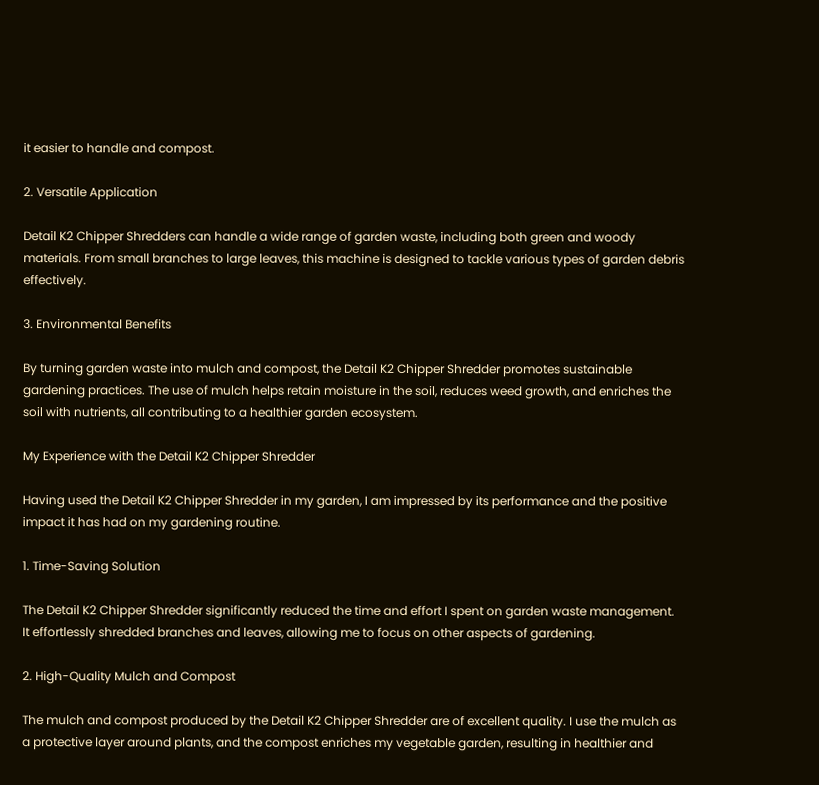it easier to handle and compost.

2. Versatile Application

Detail K2 Chipper Shredders can handle a wide range of garden waste, including both green and woody materials. From small branches to large leaves, this machine is designed to tackle various types of garden debris effectively.

3. Environmental Benefits

By turning garden waste into mulch and compost, the Detail K2 Chipper Shredder promotes sustainable gardening practices. The use of mulch helps retain moisture in the soil, reduces weed growth, and enriches the soil with nutrients, all contributing to a healthier garden ecosystem.

My Experience with the Detail K2 Chipper Shredder

Having used the Detail K2 Chipper Shredder in my garden, I am impressed by its performance and the positive impact it has had on my gardening routine.

1. Time-Saving Solution

The Detail K2 Chipper Shredder significantly reduced the time and effort I spent on garden waste management. It effortlessly shredded branches and leaves, allowing me to focus on other aspects of gardening.

2. High-Quality Mulch and Compost

The mulch and compost produced by the Detail K2 Chipper Shredder are of excellent quality. I use the mulch as a protective layer around plants, and the compost enriches my vegetable garden, resulting in healthier and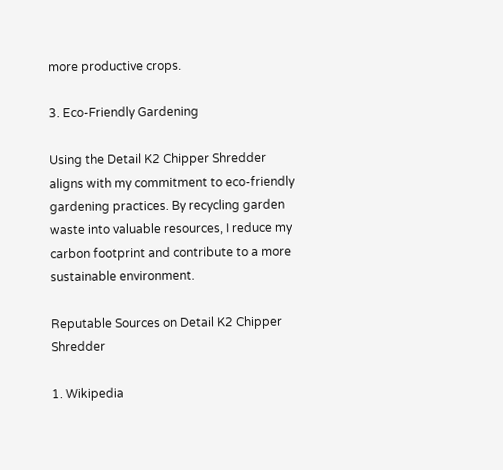more productive crops.

3. Eco-Friendly Gardening

Using the Detail K2 Chipper Shredder aligns with my commitment to eco-friendly gardening practices. By recycling garden waste into valuable resources, I reduce my carbon footprint and contribute to a more sustainable environment.

Reputable Sources on Detail K2 Chipper Shredder

1. Wikipedia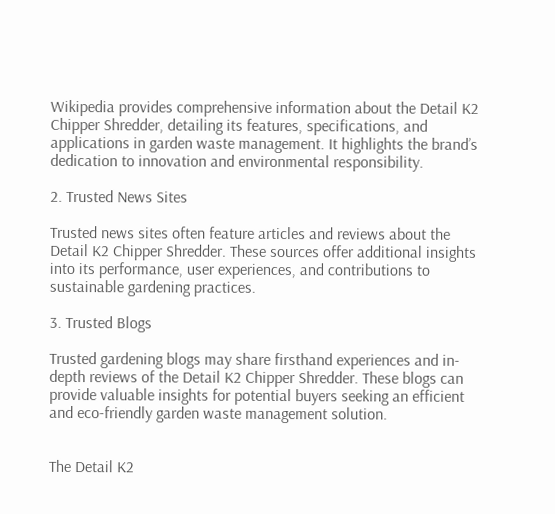Wikipedia provides comprehensive information about the Detail K2 Chipper Shredder, detailing its features, specifications, and applications in garden waste management. It highlights the brand’s dedication to innovation and environmental responsibility.

2. Trusted News Sites

Trusted news sites often feature articles and reviews about the Detail K2 Chipper Shredder. These sources offer additional insights into its performance, user experiences, and contributions to sustainable gardening practices.

3. Trusted Blogs

Trusted gardening blogs may share firsthand experiences and in-depth reviews of the Detail K2 Chipper Shredder. These blogs can provide valuable insights for potential buyers seeking an efficient and eco-friendly garden waste management solution.


The Detail K2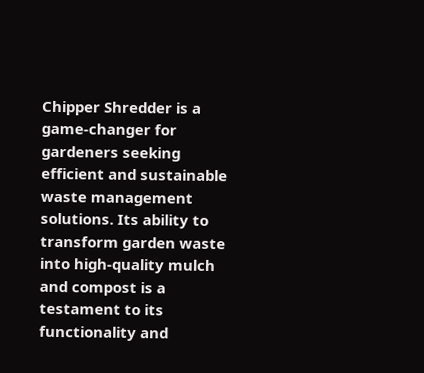Chipper Shredder is a game-changer for gardeners seeking efficient and sustainable waste management solutions. Its ability to transform garden waste into high-quality mulch and compost is a testament to its functionality and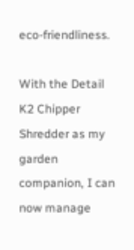eco-friendliness.

With the Detail K2 Chipper Shredder as my garden companion, I can now manage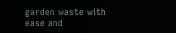garden waste with ease and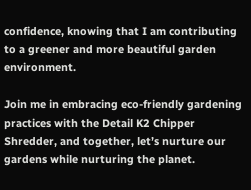confidence, knowing that I am contributing to a greener and more beautiful garden environment.

Join me in embracing eco-friendly gardening practices with the Detail K2 Chipper Shredder, and together, let’s nurture our gardens while nurturing the planet.